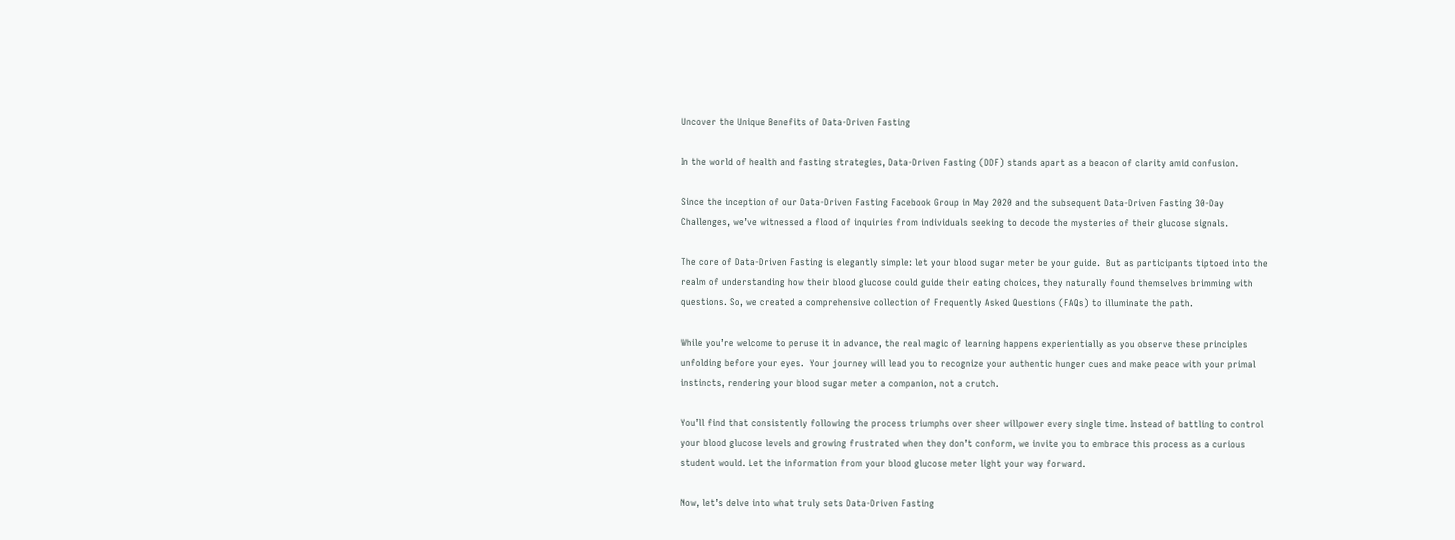Uncover the Unique Benefits of Data-Driven Fasting

In the world of health and fasting strategies, Data-Driven Fasting (DDF) stands apart as a beacon of clarity amid confusion.

Since the inception of our Data-Driven Fasting Facebook Group in May 2020 and the subsequent Data-Driven Fasting 30-Day Challenges, we’ve witnessed a flood of inquiries from individuals seeking to decode the mysteries of their glucose signals.

The core of Data-Driven Fasting is elegantly simple: let your blood sugar meter be your guide.  But as participants tiptoed into the realm of understanding how their blood glucose could guide their eating choices, they naturally found themselves brimming with questions. So, we created a comprehensive collection of Frequently Asked Questions (FAQs) to illuminate the path.

While you’re welcome to peruse it in advance, the real magic of learning happens experientially as you observe these principles unfolding before your eyes.  Your journey will lead you to recognize your authentic hunger cues and make peace with your primal instincts, rendering your blood sugar meter a companion, not a crutch.

You’ll find that consistently following the process triumphs over sheer willpower every single time. Instead of battling to control your blood glucose levels and growing frustrated when they don’t conform, we invite you to embrace this process as a curious student would. Let the information from your blood glucose meter light your way forward.

Now, let’s delve into what truly sets Data-Driven Fasting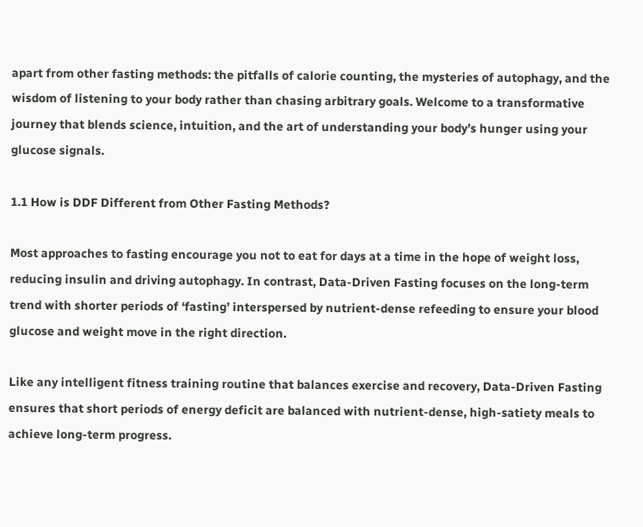apart from other fasting methods: the pitfalls of calorie counting, the mysteries of autophagy, and the wisdom of listening to your body rather than chasing arbitrary goals. Welcome to a transformative journey that blends science, intuition, and the art of understanding your body’s hunger using your glucose signals.

1.1 How is DDF Different from Other Fasting Methods?

Most approaches to fasting encourage you not to eat for days at a time in the hope of weight loss, reducing insulin and driving autophagy. In contrast, Data-Driven Fasting focuses on the long-term trend with shorter periods of ‘fasting’ interspersed by nutrient-dense refeeding to ensure your blood glucose and weight move in the right direction.

Like any intelligent fitness training routine that balances exercise and recovery, Data-Driven Fasting ensures that short periods of energy deficit are balanced with nutrient-dense, high-satiety meals to achieve long-term progress.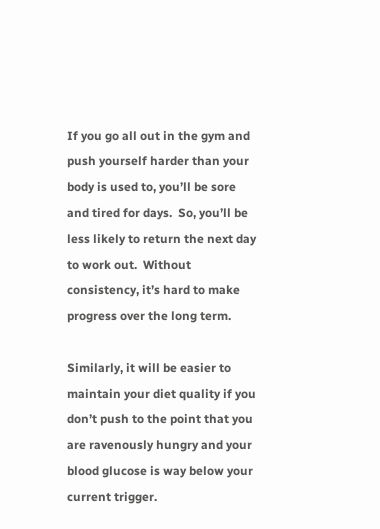If you go all out in the gym and push yourself harder than your body is used to, you’ll be sore and tired for days.  So, you’ll be less likely to return the next day to work out.  Without consistency, it’s hard to make progress over the long term.

Similarly, it will be easier to maintain your diet quality if you don’t push to the point that you are ravenously hungry and your blood glucose is way below your current trigger.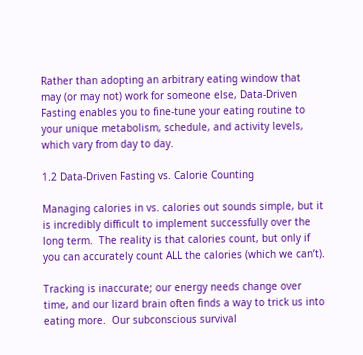Rather than adopting an arbitrary eating window that may (or may not) work for someone else, Data-Driven Fasting enables you to fine-tune your eating routine to your unique metabolism, schedule, and activity levels, which vary from day to day.

1.2 Data-Driven Fasting vs. Calorie Counting

Managing calories in vs. calories out sounds simple, but it is incredibly difficult to implement successfully over the long term.  The reality is that calories count, but only if you can accurately count ALL the calories (which we can’t).

Tracking is inaccurate; our energy needs change over time, and our lizard brain often finds a way to trick us into eating more.  Our subconscious survival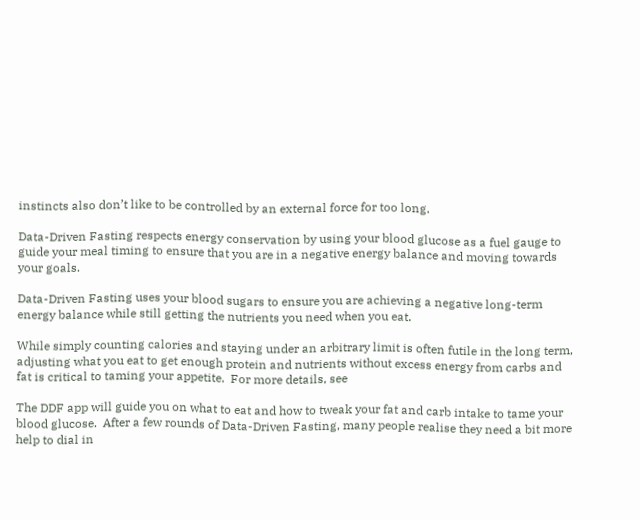instincts also don’t like to be controlled by an external force for too long.

Data-Driven Fasting respects energy conservation by using your blood glucose as a fuel gauge to guide your meal timing to ensure that you are in a negative energy balance and moving towards your goals.

Data-Driven Fasting uses your blood sugars to ensure you are achieving a negative long-term energy balance while still getting the nutrients you need when you eat.

While simply counting calories and staying under an arbitrary limit is often futile in the long term, adjusting what you eat to get enough protein and nutrients without excess energy from carbs and fat is critical to taming your appetite.  For more details, see

The DDF app will guide you on what to eat and how to tweak your fat and carb intake to tame your blood glucose.  After a few rounds of Data-Driven Fasting, many people realise they need a bit more help to dial in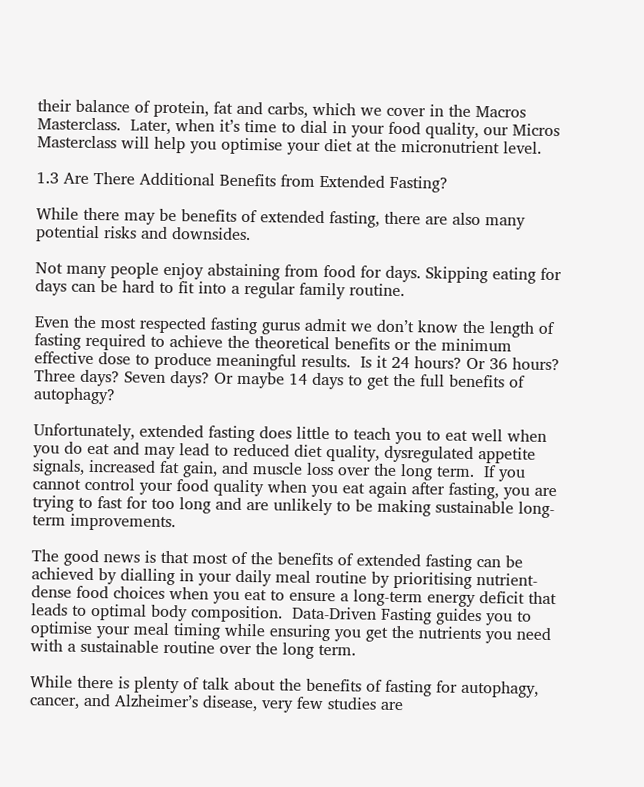their balance of protein, fat and carbs, which we cover in the Macros Masterclass.  Later, when it’s time to dial in your food quality, our Micros Masterclass will help you optimise your diet at the micronutrient level.

1.3 Are There Additional Benefits from Extended Fasting?

While there may be benefits of extended fasting, there are also many potential risks and downsides.

Not many people enjoy abstaining from food for days. Skipping eating for days can be hard to fit into a regular family routine.

Even the most respected fasting gurus admit we don’t know the length of fasting required to achieve the theoretical benefits or the minimum effective dose to produce meaningful results.  Is it 24 hours? Or 36 hours? Three days? Seven days? Or maybe 14 days to get the full benefits of autophagy?

Unfortunately, extended fasting does little to teach you to eat well when you do eat and may lead to reduced diet quality, dysregulated appetite signals, increased fat gain, and muscle loss over the long term.  If you cannot control your food quality when you eat again after fasting, you are trying to fast for too long and are unlikely to be making sustainable long-term improvements.

The good news is that most of the benefits of extended fasting can be achieved by dialling in your daily meal routine by prioritising nutrient-dense food choices when you eat to ensure a long-term energy deficit that leads to optimal body composition.  Data-Driven Fasting guides you to optimise your meal timing while ensuring you get the nutrients you need with a sustainable routine over the long term.

While there is plenty of talk about the benefits of fasting for autophagy, cancer, and Alzheimer’s disease, very few studies are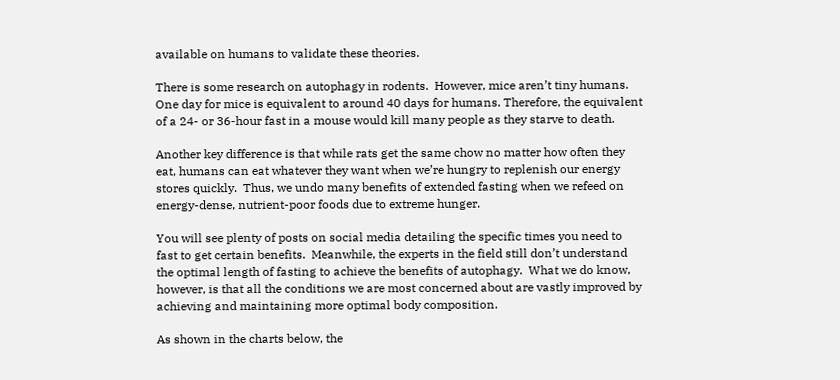available on humans to validate these theories.

There is some research on autophagy in rodents.  However, mice aren’t tiny humans. One day for mice is equivalent to around 40 days for humans. Therefore, the equivalent of a 24- or 36-hour fast in a mouse would kill many people as they starve to death.

Another key difference is that while rats get the same chow no matter how often they eat, humans can eat whatever they want when we’re hungry to replenish our energy stores quickly.  Thus, we undo many benefits of extended fasting when we refeed on energy-dense, nutrient-poor foods due to extreme hunger.

You will see plenty of posts on social media detailing the specific times you need to fast to get certain benefits.  Meanwhile, the experts in the field still don’t understand the optimal length of fasting to achieve the benefits of autophagy.  What we do know, however, is that all the conditions we are most concerned about are vastly improved by achieving and maintaining more optimal body composition.

As shown in the charts below, the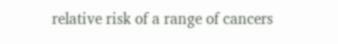relative risk of a range of cancers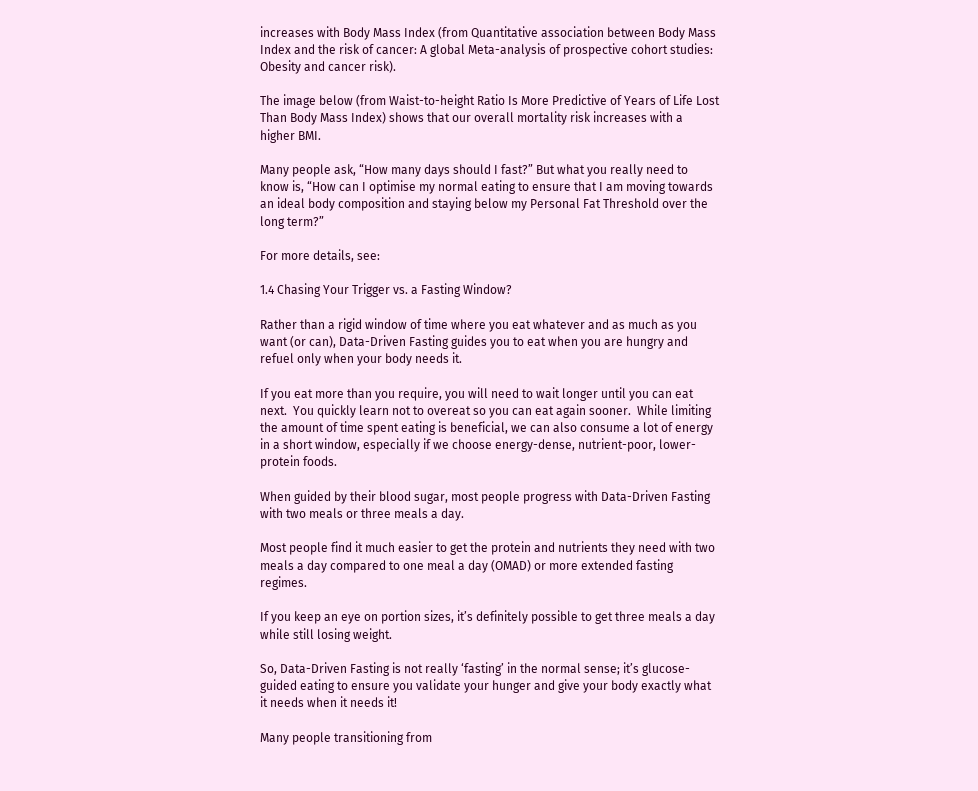increases with Body Mass Index (from Quantitative association between Body Mass Index and the risk of cancer: A global Meta-analysis of prospective cohort studies: Obesity and cancer risk).

The image below (from Waist-to-height Ratio Is More Predictive of Years of Life Lost Than Body Mass Index) shows that our overall mortality risk increases with a higher BMI.

Many people ask, “How many days should I fast?” But what you really need to know is, “How can I optimise my normal eating to ensure that I am moving towards an ideal body composition and staying below my Personal Fat Threshold over the long term?”

For more details, see:

1.4 Chasing Your Trigger vs. a Fasting Window?

Rather than a rigid window of time where you eat whatever and as much as you want (or can), Data-Driven Fasting guides you to eat when you are hungry and refuel only when your body needs it.

If you eat more than you require, you will need to wait longer until you can eat next.  You quickly learn not to overeat so you can eat again sooner.  While limiting the amount of time spent eating is beneficial, we can also consume a lot of energy in a short window, especially if we choose energy-dense, nutrient-poor, lower-protein foods.

When guided by their blood sugar, most people progress with Data-Driven Fasting with two meals or three meals a day.

Most people find it much easier to get the protein and nutrients they need with two meals a day compared to one meal a day (OMAD) or more extended fasting regimes.

If you keep an eye on portion sizes, it’s definitely possible to get three meals a day while still losing weight.

So, Data-Driven Fasting is not really ‘fasting’ in the normal sense; it’s glucose-guided eating to ensure you validate your hunger and give your body exactly what it needs when it needs it!

Many people transitioning from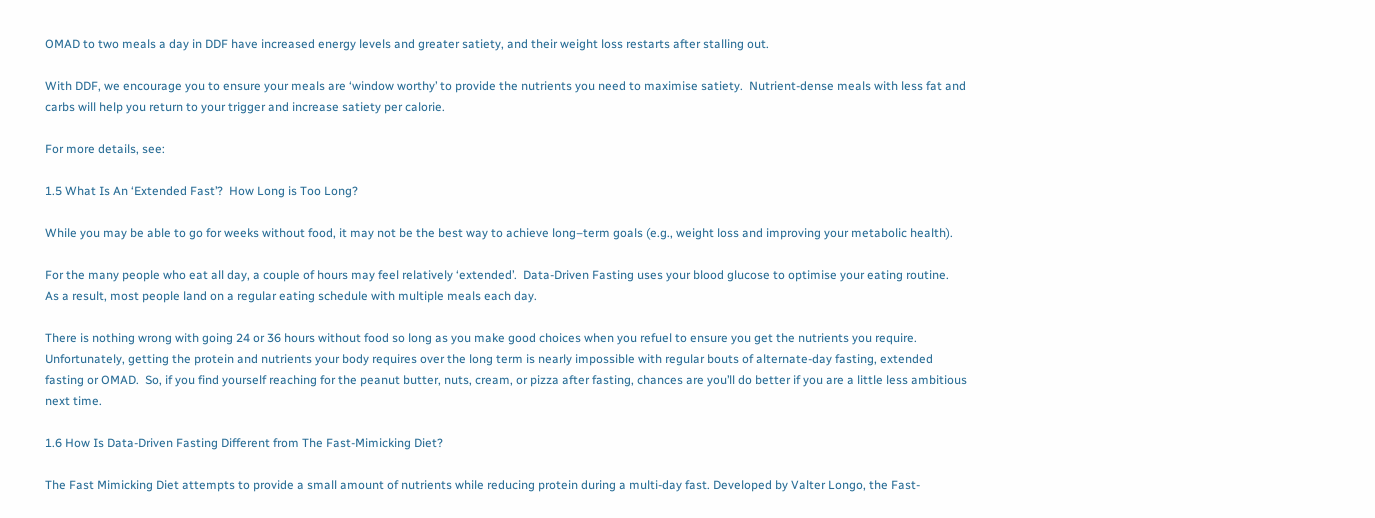OMAD to two meals a day in DDF have increased energy levels and greater satiety, and their weight loss restarts after stalling out.

With DDF, we encourage you to ensure your meals are ‘window worthy’ to provide the nutrients you need to maximise satiety.  Nutrient-dense meals with less fat and carbs will help you return to your trigger and increase satiety per calorie.

For more details, see:

1.5 What Is An ‘Extended Fast’?  How Long is Too Long?

While you may be able to go for weeks without food, it may not be the best way to achieve long–term goals (e.g., weight loss and improving your metabolic health).

For the many people who eat all day, a couple of hours may feel relatively ‘extended’.  Data-Driven Fasting uses your blood glucose to optimise your eating routine.  As a result, most people land on a regular eating schedule with multiple meals each day.

There is nothing wrong with going 24 or 36 hours without food so long as you make good choices when you refuel to ensure you get the nutrients you require.  Unfortunately, getting the protein and nutrients your body requires over the long term is nearly impossible with regular bouts of alternate-day fasting, extended fasting or OMAD.  So, if you find yourself reaching for the peanut butter, nuts, cream, or pizza after fasting, chances are you’ll do better if you are a little less ambitious next time.

1.6 How Is Data-Driven Fasting Different from The Fast-Mimicking Diet?

The Fast Mimicking Diet attempts to provide a small amount of nutrients while reducing protein during a multi-day fast. Developed by Valter Longo, the Fast-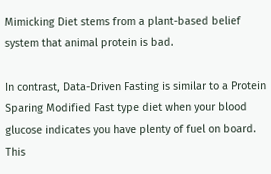Mimicking Diet stems from a plant-based belief system that animal protein is bad.

In contrast, Data-Driven Fasting is similar to a Protein Sparing Modified Fast type diet when your blood glucose indicates you have plenty of fuel on board.  This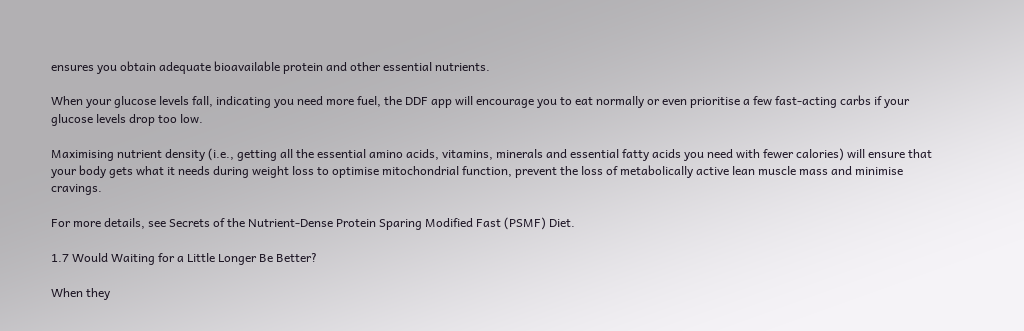ensures you obtain adequate bioavailable protein and other essential nutrients.

When your glucose levels fall, indicating you need more fuel, the DDF app will encourage you to eat normally or even prioritise a few fast-acting carbs if your glucose levels drop too low.

Maximising nutrient density (i.e., getting all the essential amino acids, vitamins, minerals and essential fatty acids you need with fewer calories) will ensure that your body gets what it needs during weight loss to optimise mitochondrial function, prevent the loss of metabolically active lean muscle mass and minimise cravings.

For more details, see Secrets of the Nutrient-Dense Protein Sparing Modified Fast (PSMF) Diet.

1.7 Would Waiting for a Little Longer Be Better?

When they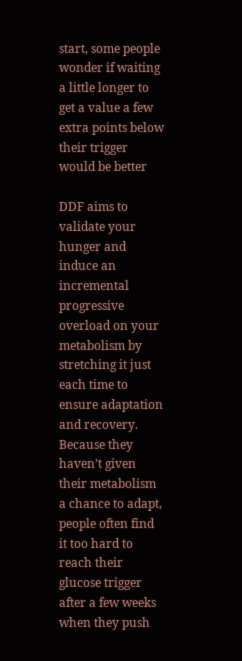start, some people wonder if waiting a little longer to get a value a few extra points below their trigger would be better

DDF aims to validate your hunger and induce an incremental progressive overload on your metabolism by stretching it just each time to ensure adaptation and recovery.  Because they haven’t given their metabolism a chance to adapt, people often find it too hard to reach their glucose trigger after a few weeks when they push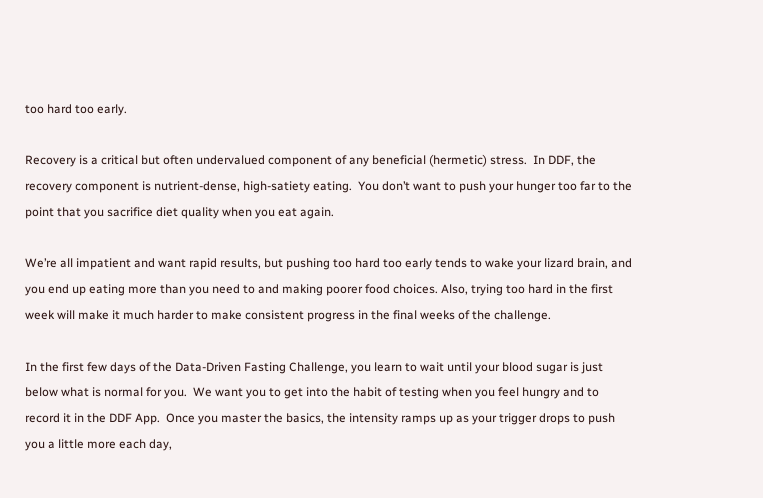too hard too early.

Recovery is a critical but often undervalued component of any beneficial (hermetic) stress.  In DDF, the recovery component is nutrient-dense, high-satiety eating.  You don’t want to push your hunger too far to the point that you sacrifice diet quality when you eat again.

We’re all impatient and want rapid results, but pushing too hard too early tends to wake your lizard brain, and you end up eating more than you need to and making poorer food choices. Also, trying too hard in the first week will make it much harder to make consistent progress in the final weeks of the challenge.

In the first few days of the Data-Driven Fasting Challenge, you learn to wait until your blood sugar is just below what is normal for you.  We want you to get into the habit of testing when you feel hungry and to record it in the DDF App.  Once you master the basics, the intensity ramps up as your trigger drops to push you a little more each day,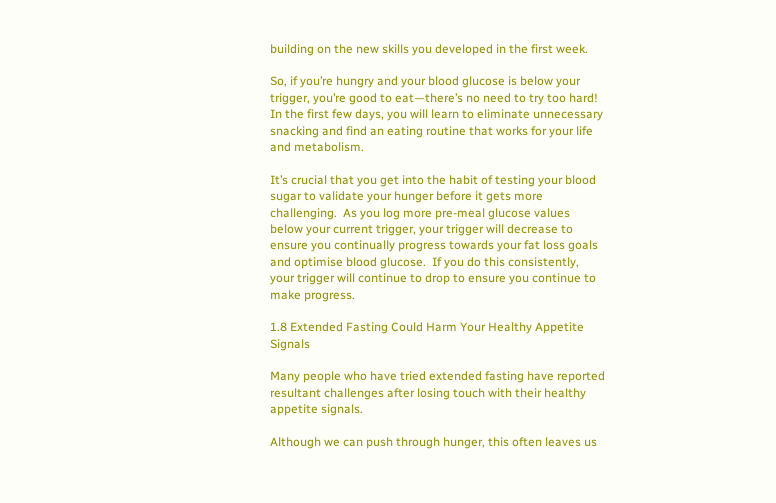building on the new skills you developed in the first week.

So, if you’re hungry and your blood glucose is below your trigger, you’re good to eat—there’s no need to try too hard!  In the first few days, you will learn to eliminate unnecessary snacking and find an eating routine that works for your life and metabolism.

It’s crucial that you get into the habit of testing your blood sugar to validate your hunger before it gets more challenging.  As you log more pre-meal glucose values below your current trigger, your trigger will decrease to ensure you continually progress towards your fat loss goals and optimise blood glucose.  If you do this consistently, your trigger will continue to drop to ensure you continue to make progress.

1.8 Extended Fasting Could Harm Your Healthy Appetite Signals

Many people who have tried extended fasting have reported resultant challenges after losing touch with their healthy appetite signals.

Although we can push through hunger, this often leaves us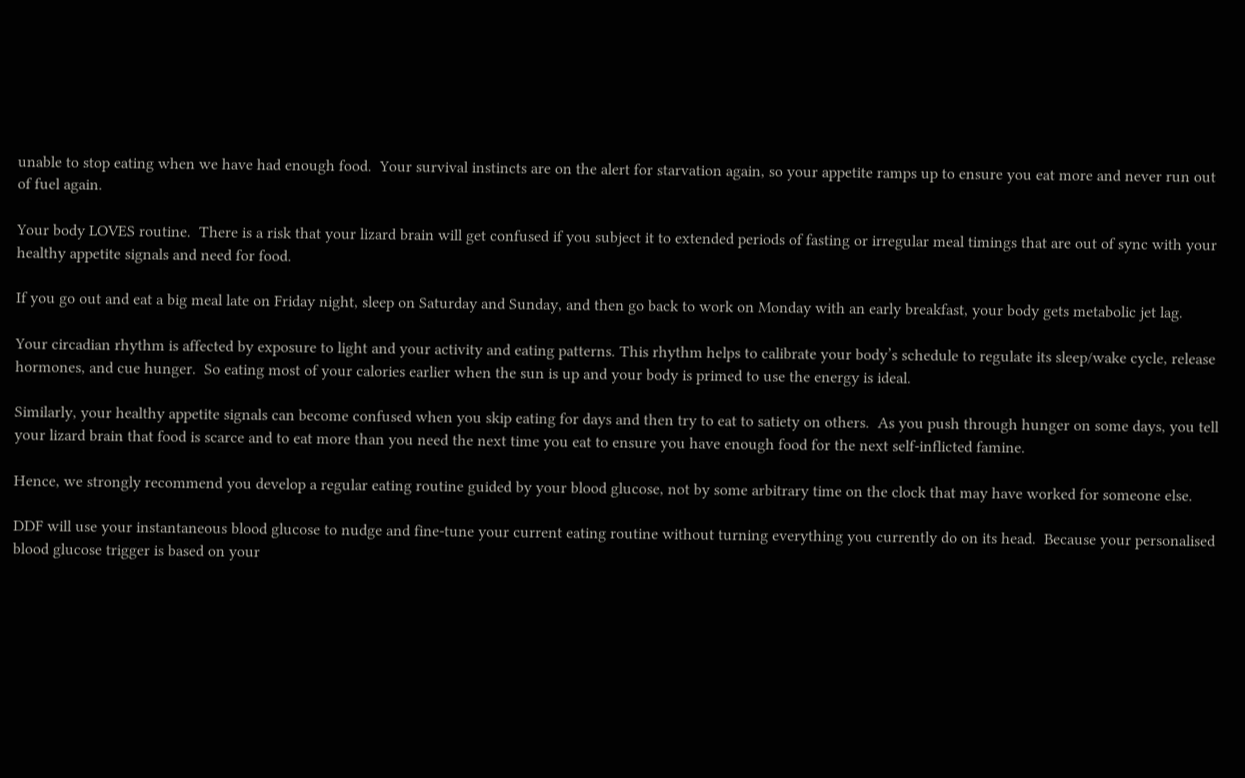unable to stop eating when we have had enough food.  Your survival instincts are on the alert for starvation again, so your appetite ramps up to ensure you eat more and never run out of fuel again.

Your body LOVES routine.  There is a risk that your lizard brain will get confused if you subject it to extended periods of fasting or irregular meal timings that are out of sync with your healthy appetite signals and need for food.

If you go out and eat a big meal late on Friday night, sleep on Saturday and Sunday, and then go back to work on Monday with an early breakfast, your body gets metabolic jet lag.

Your circadian rhythm is affected by exposure to light and your activity and eating patterns. This rhythm helps to calibrate your body’s schedule to regulate its sleep/wake cycle, release hormones, and cue hunger.  So eating most of your calories earlier when the sun is up and your body is primed to use the energy is ideal.

Similarly, your healthy appetite signals can become confused when you skip eating for days and then try to eat to satiety on others.  As you push through hunger on some days, you tell your lizard brain that food is scarce and to eat more than you need the next time you eat to ensure you have enough food for the next self-inflicted famine.

Hence, we strongly recommend you develop a regular eating routine guided by your blood glucose, not by some arbitrary time on the clock that may have worked for someone else.

DDF will use your instantaneous blood glucose to nudge and fine-tune your current eating routine without turning everything you currently do on its head.  Because your personalised blood glucose trigger is based on your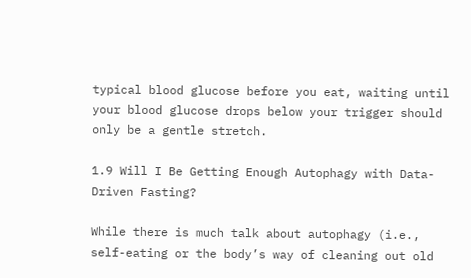typical blood glucose before you eat, waiting until your blood glucose drops below your trigger should only be a gentle stretch.

1.9 Will I Be Getting Enough Autophagy with Data-Driven Fasting?

While there is much talk about autophagy (i.e., self-eating or the body’s way of cleaning out old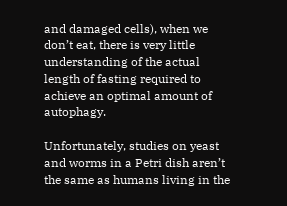and damaged cells), when we don’t eat, there is very little understanding of the actual length of fasting required to achieve an optimal amount of autophagy.

Unfortunately, studies on yeast and worms in a Petri dish aren’t the same as humans living in the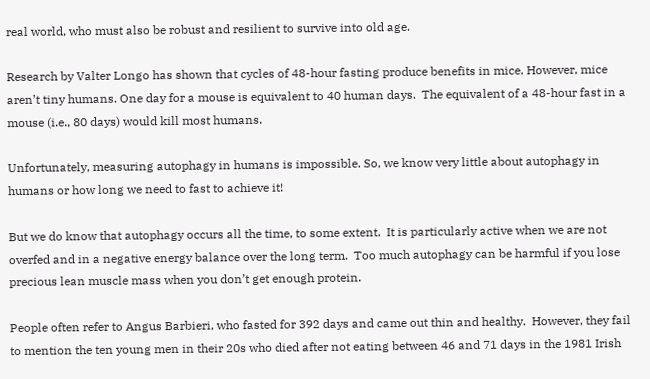real world, who must also be robust and resilient to survive into old age.

Research by Valter Longo has shown that cycles of 48-hour fasting produce benefits in mice. However, mice aren’t tiny humans. One day for a mouse is equivalent to 40 human days.  The equivalent of a 48-hour fast in a mouse (i.e., 80 days) would kill most humans.

Unfortunately, measuring autophagy in humans is impossible. So, we know very little about autophagy in humans or how long we need to fast to achieve it!

But we do know that autophagy occurs all the time, to some extent.  It is particularly active when we are not overfed and in a negative energy balance over the long term.  Too much autophagy can be harmful if you lose precious lean muscle mass when you don’t get enough protein.

People often refer to Angus Barbieri, who fasted for 392 days and came out thin and healthy.  However, they fail to mention the ten young men in their 20s who died after not eating between 46 and 71 days in the 1981 Irish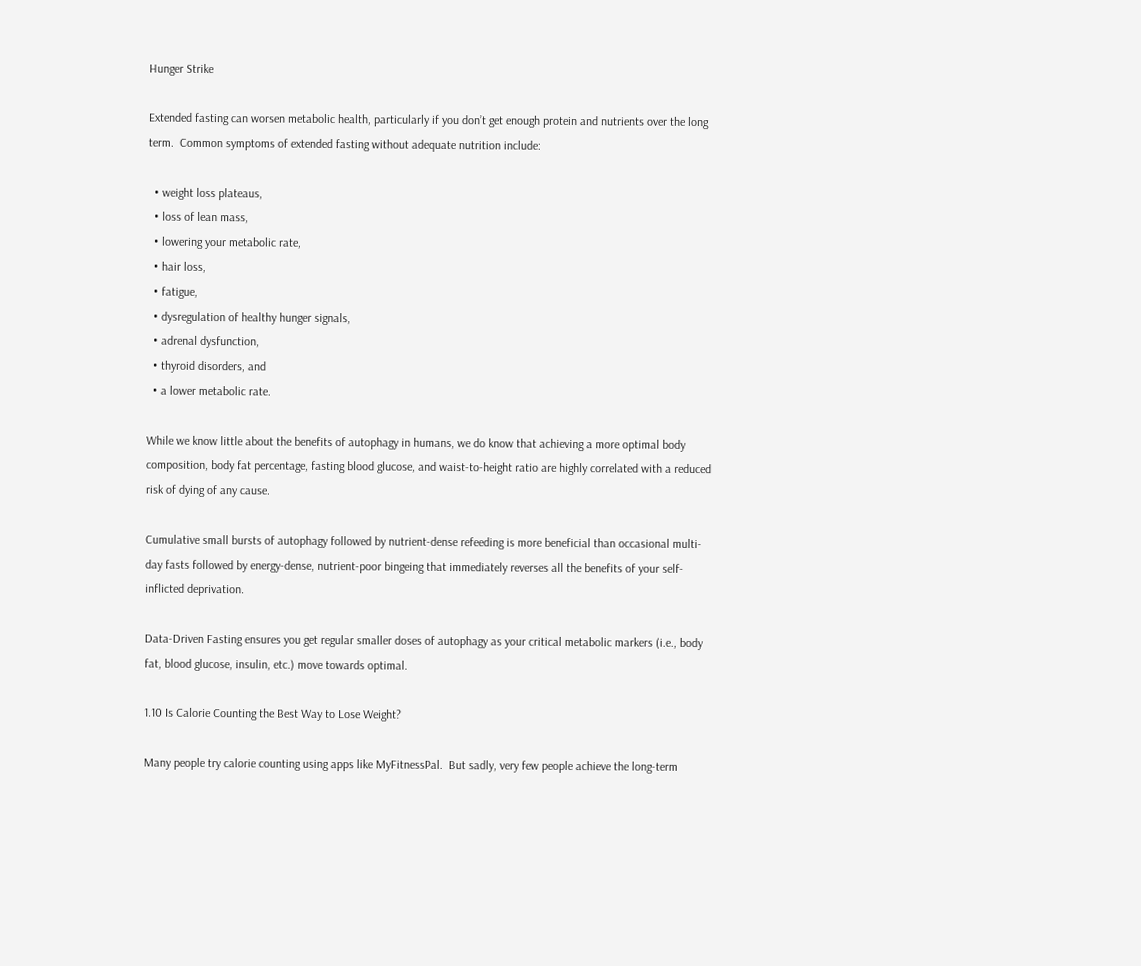Hunger Strike

Extended fasting can worsen metabolic health, particularly if you don’t get enough protein and nutrients over the long term.  Common symptoms of extended fasting without adequate nutrition include:

  • weight loss plateaus,
  • loss of lean mass,
  • lowering your metabolic rate,
  • hair loss,
  • fatigue,
  • dysregulation of healthy hunger signals,
  • adrenal dysfunction,
  • thyroid disorders, and
  • a lower metabolic rate.

While we know little about the benefits of autophagy in humans, we do know that achieving a more optimal body composition, body fat percentage, fasting blood glucose, and waist-to-height ratio are highly correlated with a reduced risk of dying of any cause.

Cumulative small bursts of autophagy followed by nutrient-dense refeeding is more beneficial than occasional multi-day fasts followed by energy-dense, nutrient-poor bingeing that immediately reverses all the benefits of your self-inflicted deprivation.

Data-Driven Fasting ensures you get regular smaller doses of autophagy as your critical metabolic markers (i.e., body fat, blood glucose, insulin, etc.) move towards optimal.

1.10 Is Calorie Counting the Best Way to Lose Weight?

Many people try calorie counting using apps like MyFitnessPal.  But sadly, very few people achieve the long-term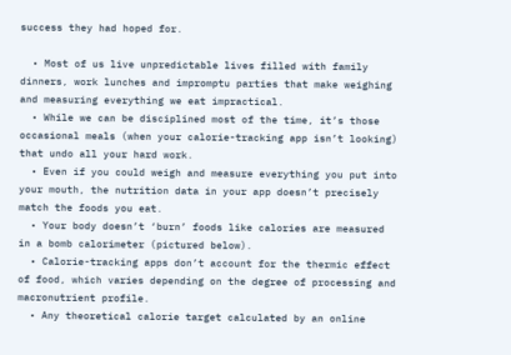success they had hoped for.

  • Most of us live unpredictable lives filled with family dinners, work lunches and impromptu parties that make weighing and measuring everything we eat impractical.
  • While we can be disciplined most of the time, it’s those occasional meals (when your calorie-tracking app isn’t looking) that undo all your hard work.
  • Even if you could weigh and measure everything you put into your mouth, the nutrition data in your app doesn’t precisely match the foods you eat.
  • Your body doesn’t ‘burn’ foods like calories are measured in a bomb calorimeter (pictured below).
  • Calorie-tracking apps don’t account for the thermic effect of food, which varies depending on the degree of processing and macronutrient profile.
  • Any theoretical calorie target calculated by an online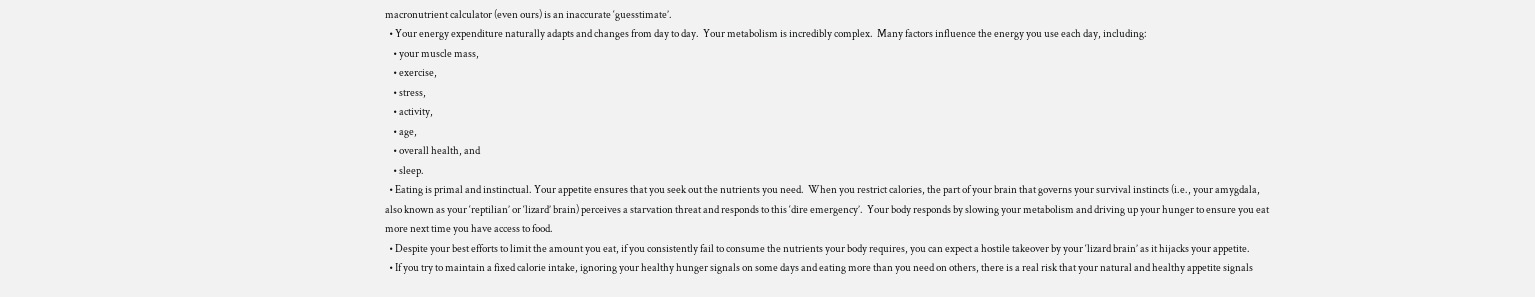macronutrient calculator (even ours) is an inaccurate ‘guesstimate’.
  • Your energy expenditure naturally adapts and changes from day to day.  Your metabolism is incredibly complex.  Many factors influence the energy you use each day, including:
    • your muscle mass,
    • exercise,
    • stress,
    • activity,
    • age,
    • overall health, and
    • sleep.
  • Eating is primal and instinctual. Your appetite ensures that you seek out the nutrients you need.  When you restrict calories, the part of your brain that governs your survival instincts (i.e., your amygdala, also known as your ‘reptilian’ or ‘lizard’ brain) perceives a starvation threat and responds to this ‘dire emergency’.  Your body responds by slowing your metabolism and driving up your hunger to ensure you eat more next time you have access to food.
  • Despite your best efforts to limit the amount you eat, if you consistently fail to consume the nutrients your body requires, you can expect a hostile takeover by your ‘lizard brain’ as it hijacks your appetite.
  • If you try to maintain a fixed calorie intake, ignoring your healthy hunger signals on some days and eating more than you need on others, there is a real risk that your natural and healthy appetite signals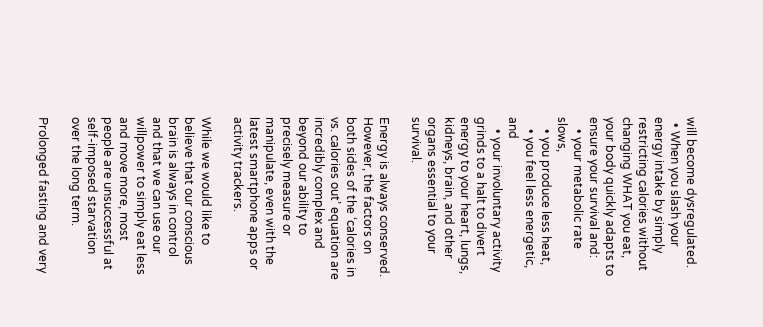will become dysregulated.
  • When you slash your energy intake by simply restricting calories without changing WHAT you eat, your body quickly adapts to ensure your survival and:
    • your metabolic rate slows,
    • you produce less heat,
    • you feel less energetic, and
    • your involuntary activity grinds to a halt to divert energy to your heart, lungs, kidneys, brain, and other organs essential to your survival.

Energy is always conserved.  However, the factors on both sides of the ‘calories in vs. calories out’ equation are incredibly complex and beyond our ability to precisely measure or manipulate, even with the latest smartphone apps or activity trackers.

While we would like to believe that our conscious brain is always in control and that we can use our willpower to simply eat less and move more, most people are unsuccessful at self-imposed starvation over the long term.

Prolonged fasting and very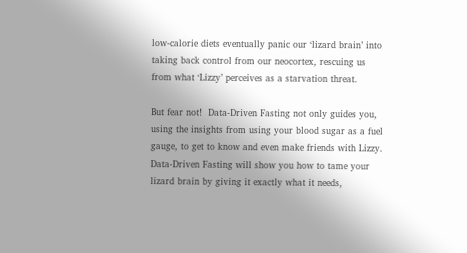low-calorie diets eventually panic our ‘lizard brain’ into taking back control from our neocortex, rescuing us from what ‘Lizzy’ perceives as a starvation threat.

But fear not!  Data-Driven Fasting not only guides you, using the insights from using your blood sugar as a fuel gauge, to get to know and even make friends with Lizzy.   Data-Driven Fasting will show you how to tame your lizard brain by giving it exactly what it needs,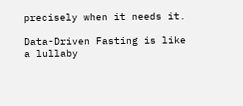precisely when it needs it.

Data-Driven Fasting is like a lullaby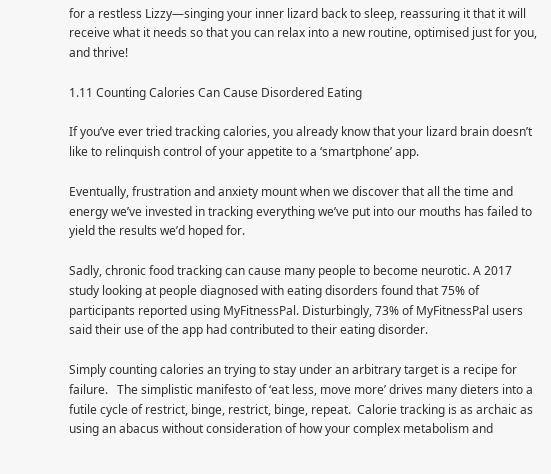for a restless Lizzy—singing your inner lizard back to sleep, reassuring it that it will receive what it needs so that you can relax into a new routine, optimised just for you, and thrive!

1.11 Counting Calories Can Cause Disordered Eating

If you’ve ever tried tracking calories, you already know that your lizard brain doesn’t like to relinquish control of your appetite to a ‘smartphone’ app.

Eventually, frustration and anxiety mount when we discover that all the time and energy we’ve invested in tracking everything we’ve put into our mouths has failed to yield the results we’d hoped for.

Sadly, chronic food tracking can cause many people to become neurotic. A 2017 study looking at people diagnosed with eating disorders found that 75% of participants reported using MyFitnessPal. Disturbingly, 73% of MyFitnessPal users said their use of the app had contributed to their eating disorder.

Simply counting calories an trying to stay under an arbitrary target is a recipe for failure.   The simplistic manifesto of ‘eat less, move more’ drives many dieters into a futile cycle of restrict, binge, restrict, binge, repeat.  Calorie tracking is as archaic as using an abacus without consideration of how your complex metabolism and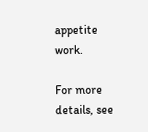appetite work.

For more details, see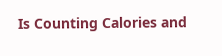Is Counting Calories and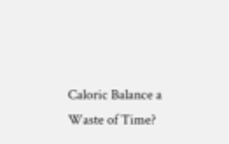Caloric Balance a Waste of Time?